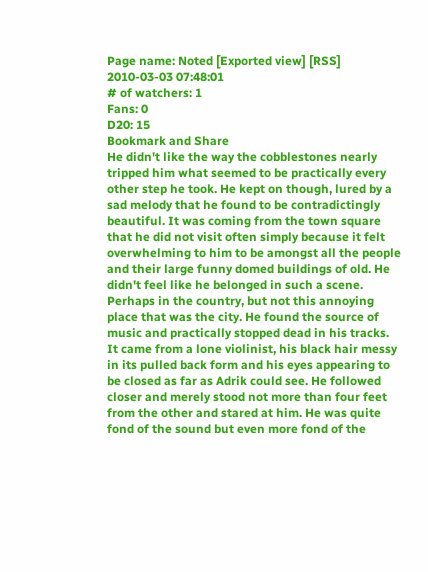Page name: Noted [Exported view] [RSS]
2010-03-03 07:48:01
# of watchers: 1
Fans: 0
D20: 15
Bookmark and Share
He didn't like the way the cobblestones nearly tripped him what seemed to be practically every other step he took. He kept on though, lured by a sad melody that he found to be contradictingly beautiful. It was coming from the town square that he did not visit often simply because it felt overwhelming to him to be amongst all the people and their large funny domed buildings of old. He didn't feel like he belonged in such a scene. Perhaps in the country, but not this annoying place that was the city. He found the source of music and practically stopped dead in his tracks. It came from a lone violinist, his black hair messy in its pulled back form and his eyes appearing to be closed as far as Adrik could see. He followed closer and merely stood not more than four feet from the other and stared at him. He was quite fond of the sound but even more fond of the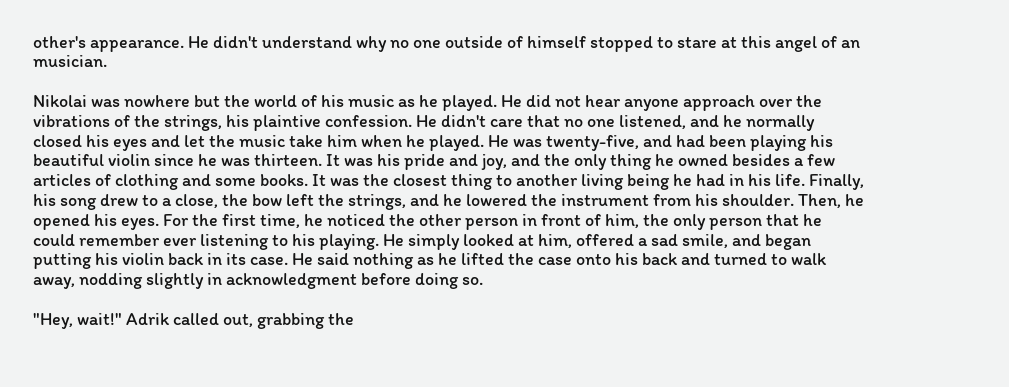other's appearance. He didn't understand why no one outside of himself stopped to stare at this angel of an musician.

Nikolai was nowhere but the world of his music as he played. He did not hear anyone approach over the vibrations of the strings, his plaintive confession. He didn't care that no one listened, and he normally closed his eyes and let the music take him when he played. He was twenty-five, and had been playing his beautiful violin since he was thirteen. It was his pride and joy, and the only thing he owned besides a few articles of clothing and some books. It was the closest thing to another living being he had in his life. Finally, his song drew to a close, the bow left the strings, and he lowered the instrument from his shoulder. Then, he opened his eyes. For the first time, he noticed the other person in front of him, the only person that he could remember ever listening to his playing. He simply looked at him, offered a sad smile, and began putting his violin back in its case. He said nothing as he lifted the case onto his back and turned to walk away, nodding slightly in acknowledgment before doing so.

"Hey, wait!" Adrik called out, grabbing the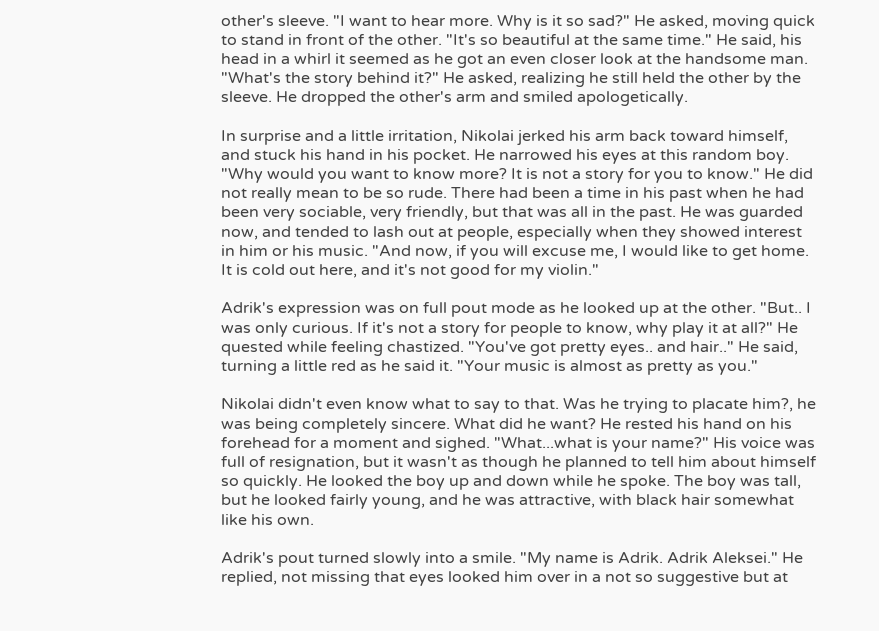other's sleeve. "I want to hear more. Why is it so sad?" He asked, moving quick to stand in front of the other. "It's so beautiful at the same time." He said, his head in a whirl it seemed as he got an even closer look at the handsome man. "What's the story behind it?" He asked, realizing he still held the other by the sleeve. He dropped the other's arm and smiled apologetically.

In surprise and a little irritation, Nikolai jerked his arm back toward himself, and stuck his hand in his pocket. He narrowed his eyes at this random boy. "Why would you want to know more? It is not a story for you to know." He did not really mean to be so rude. There had been a time in his past when he had been very sociable, very friendly, but that was all in the past. He was guarded now, and tended to lash out at people, especially when they showed interest in him or his music. "And now, if you will excuse me, I would like to get home. It is cold out here, and it's not good for my violin."

Adrik's expression was on full pout mode as he looked up at the other. "But.. I was only curious. If it's not a story for people to know, why play it at all?" He quested while feeling chastized. "You've got pretty eyes.. and hair.." He said, turning a little red as he said it. "Your music is almost as pretty as you."

Nikolai didn't even know what to say to that. Was he trying to placate him?, he was being completely sincere. What did he want? He rested his hand on his forehead for a moment and sighed. "What...what is your name?" His voice was full of resignation, but it wasn't as though he planned to tell him about himself so quickly. He looked the boy up and down while he spoke. The boy was tall, but he looked fairly young, and he was attractive, with black hair somewhat like his own.

Adrik's pout turned slowly into a smile. "My name is Adrik. Adrik Aleksei." He replied, not missing that eyes looked him over in a not so suggestive but at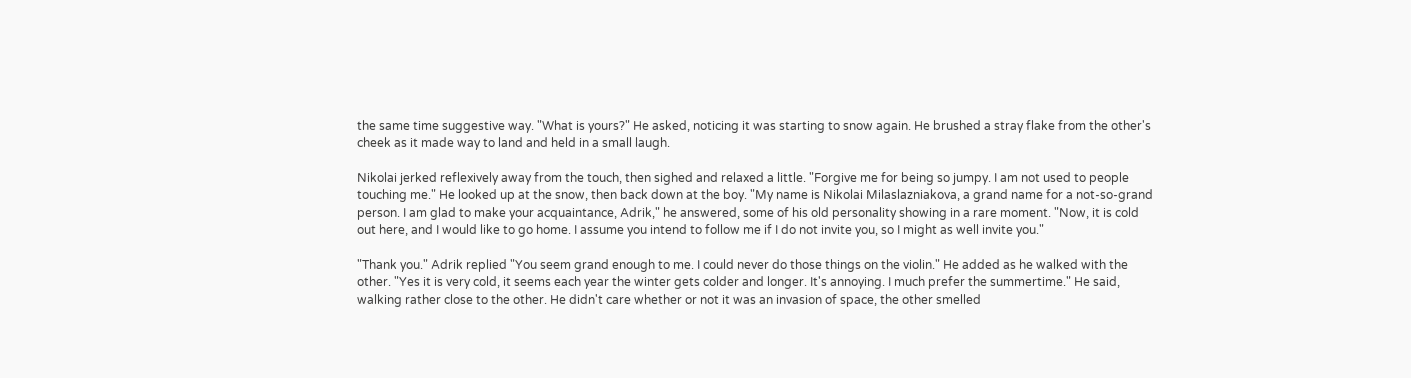the same time suggestive way. "What is yours?" He asked, noticing it was starting to snow again. He brushed a stray flake from the other's cheek as it made way to land and held in a small laugh.

Nikolai jerked reflexively away from the touch, then sighed and relaxed a little. "Forgive me for being so jumpy. I am not used to people touching me." He looked up at the snow, then back down at the boy. "My name is Nikolai Milaslazniakova, a grand name for a not-so-grand person. I am glad to make your acquaintance, Adrik," he answered, some of his old personality showing in a rare moment. "Now, it is cold out here, and I would like to go home. I assume you intend to follow me if I do not invite you, so I might as well invite you."

"Thank you." Adrik replied "You seem grand enough to me. I could never do those things on the violin." He added as he walked with the other. "Yes it is very cold, it seems each year the winter gets colder and longer. It's annoying. I much prefer the summertime." He said, walking rather close to the other. He didn't care whether or not it was an invasion of space, the other smelled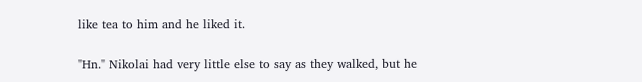like tea to him and he liked it.

"Hn." Nikolai had very little else to say as they walked, but he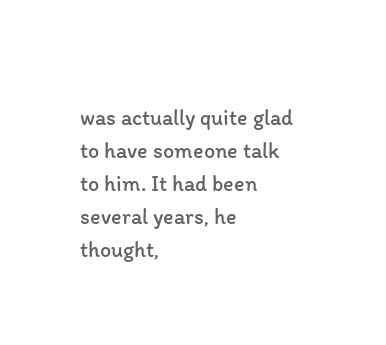was actually quite glad to have someone talk to him. It had been several years, he thought,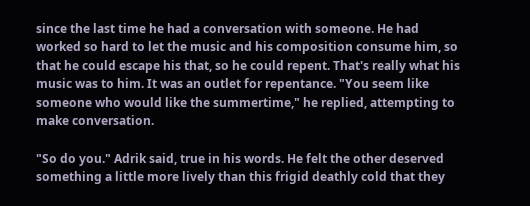since the last time he had a conversation with someone. He had worked so hard to let the music and his composition consume him, so that he could escape his that, so he could repent. That's really what his music was to him. It was an outlet for repentance. "You seem like someone who would like the summertime," he replied, attempting to make conversation.

"So do you." Adrik said, true in his words. He felt the other deserved something a little more lively than this frigid deathly cold that they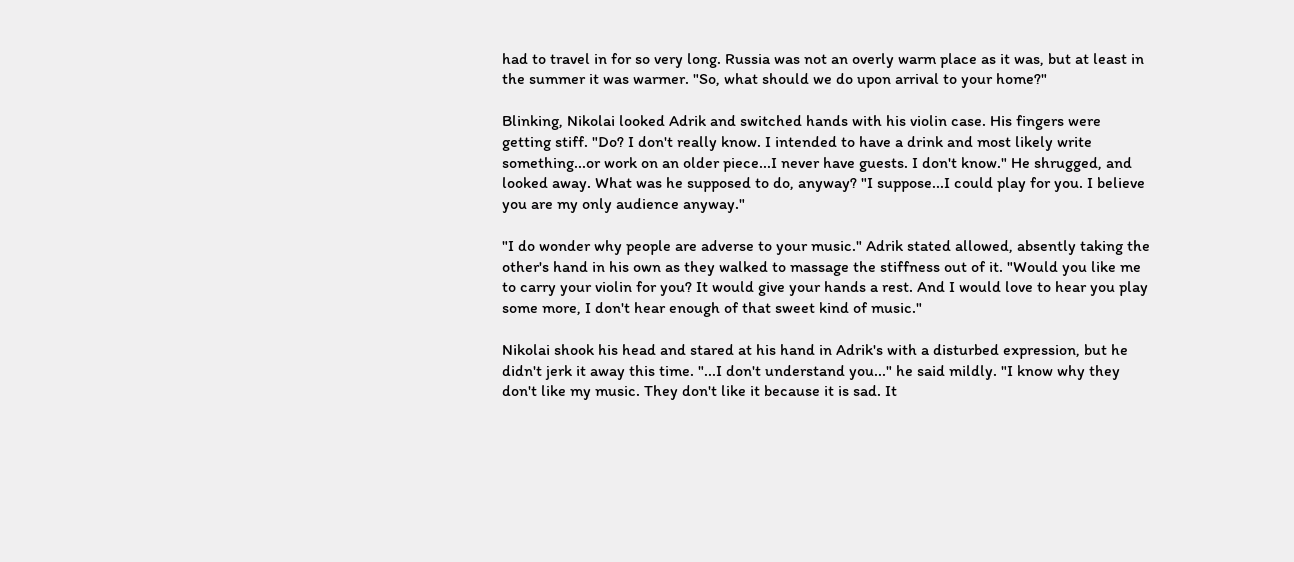had to travel in for so very long. Russia was not an overly warm place as it was, but at least in the summer it was warmer. "So, what should we do upon arrival to your home?"

Blinking, Nikolai looked Adrik and switched hands with his violin case. His fingers were getting stiff. "Do? I don't really know. I intended to have a drink and most likely write something...or work on an older piece...I never have guests. I don't know." He shrugged, and looked away. What was he supposed to do, anyway? "I suppose...I could play for you. I believe you are my only audience anyway."

"I do wonder why people are adverse to your music." Adrik stated allowed, absently taking the other's hand in his own as they walked to massage the stiffness out of it. "Would you like me to carry your violin for you? It would give your hands a rest. And I would love to hear you play some more, I don't hear enough of that sweet kind of music."

Nikolai shook his head and stared at his hand in Adrik's with a disturbed expression, but he didn't jerk it away this time. "...I don't understand you..." he said mildly. "I know why they don't like my music. They don't like it because it is sad. It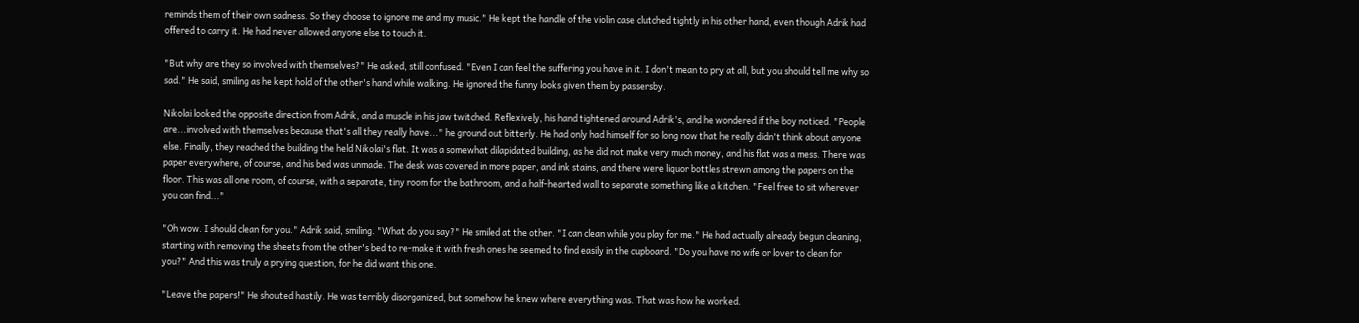reminds them of their own sadness. So they choose to ignore me and my music." He kept the handle of the violin case clutched tightly in his other hand, even though Adrik had offered to carry it. He had never allowed anyone else to touch it.

"But why are they so involved with themselves?" He asked, still confused. "Even I can feel the suffering you have in it. I don't mean to pry at all, but you should tell me why so sad." He said, smiling as he kept hold of the other's hand while walking. He ignored the funny looks given them by passersby.

Nikolai looked the opposite direction from Adrik, and a muscle in his jaw twitched. Reflexively, his hand tightened around Adrik's, and he wondered if the boy noticed. "People are...involved with themselves because that's all they really have..." he ground out bitterly. He had only had himself for so long now that he really didn't think about anyone else. Finally, they reached the building the held Nikolai's flat. It was a somewhat dilapidated building, as he did not make very much money, and his flat was a mess. There was paper everywhere, of course, and his bed was unmade. The desk was covered in more paper, and ink stains, and there were liquor bottles strewn among the papers on the floor. This was all one room, of course, with a separate, tiny room for the bathroom, and a half-hearted wall to separate something like a kitchen. "Feel free to sit wherever you can find..."

"Oh wow. I should clean for you." Adrik said, smiling. "What do you say?" He smiled at the other. "I can clean while you play for me." He had actually already begun cleaning, starting with removing the sheets from the other's bed to re-make it with fresh ones he seemed to find easily in the cupboard. "Do you have no wife or lover to clean for you?" And this was truly a prying question, for he did want this one.

"Leave the papers!" He shouted hastily. He was terribly disorganized, but somehow he knew where everything was. That was how he worked.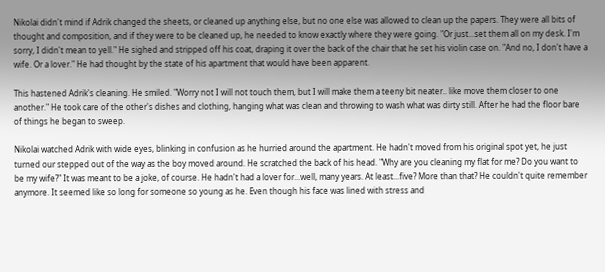Nikolai didn't mind if Adrik changed the sheets, or cleaned up anything else, but no one else was allowed to clean up the papers. They were all bits of thought and composition, and if they were to be cleaned up, he needed to know exactly where they were going. "Or just...set them all on my desk. I'm sorry, I didn't mean to yell." He sighed and stripped off his coat, draping it over the back of the chair that he set his violin case on. "And no, I don't have a wife. Or a lover." He had thought by the state of his apartment that would have been apparent.

This hastened Adrik's cleaning. He smiled. "Worry not I will not touch them, but I will make them a teeny bit neater.. like move them closer to one another." He took care of the other's dishes and clothing, hanging what was clean and throwing to wash what was dirty still. After he had the floor bare of things he began to sweep.

Nikolai watched Adrik with wide eyes, blinking in confusion as he hurried around the apartment. He hadn't moved from his original spot yet, he just turned our stepped out of the way as the boy moved around. He scratched the back of his head. "Why are you cleaning my flat for me? Do you want to be my wife?" It was meant to be a joke, of course. He hadn't had a lover for...well, many years. At least...five? More than that? He couldn't quite remember anymore. It seemed like so long for someone so young as he. Even though his face was lined with stress and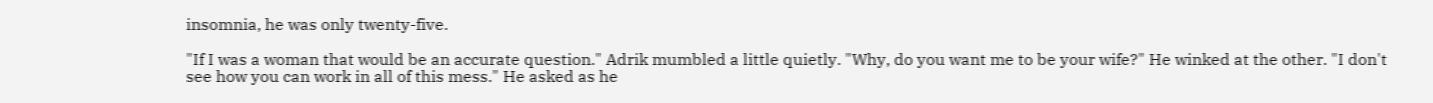insomnia, he was only twenty-five.

"If I was a woman that would be an accurate question." Adrik mumbled a little quietly. "Why, do you want me to be your wife?" He winked at the other. "I don't see how you can work in all of this mess." He asked as he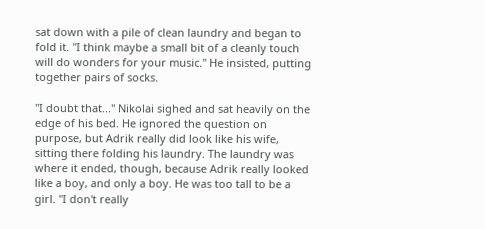sat down with a pile of clean laundry and began to fold it. "I think maybe a small bit of a cleanly touch will do wonders for your music." He insisted, putting together pairs of socks.

"I doubt that..." Nikolai sighed and sat heavily on the edge of his bed. He ignored the question on purpose, but Adrik really did look like his wife, sitting there folding his laundry. The laundry was where it ended, though, because Adrik really looked like a boy, and only a boy. He was too tall to be a girl. "I don't really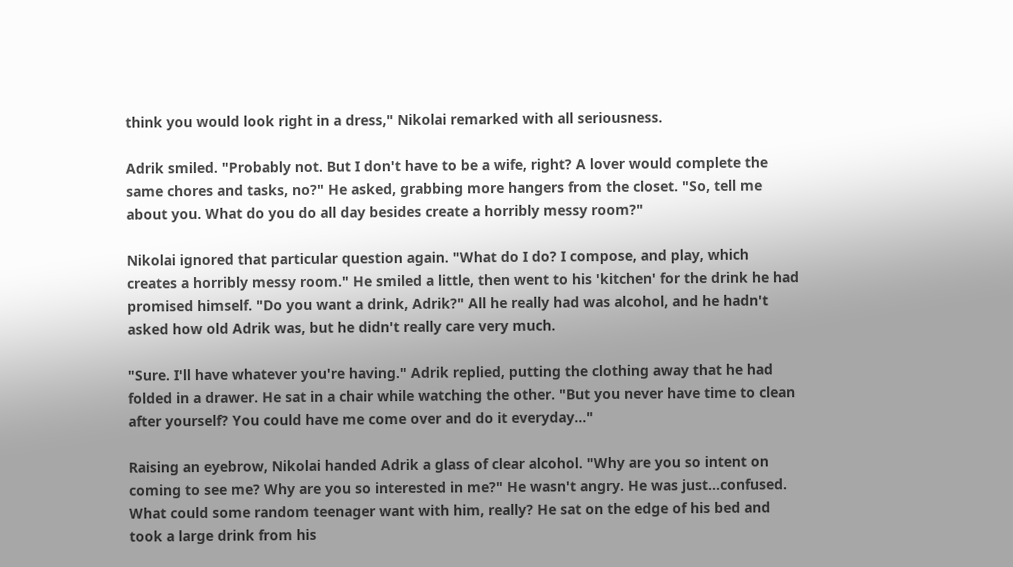think you would look right in a dress," Nikolai remarked with all seriousness.

Adrik smiled. "Probably not. But I don't have to be a wife, right? A lover would complete the same chores and tasks, no?" He asked, grabbing more hangers from the closet. "So, tell me about you. What do you do all day besides create a horribly messy room?"

Nikolai ignored that particular question again. "What do I do? I compose, and play, which creates a horribly messy room." He smiled a little, then went to his 'kitchen' for the drink he had promised himself. "Do you want a drink, Adrik?" All he really had was alcohol, and he hadn't asked how old Adrik was, but he didn't really care very much.

"Sure. I'll have whatever you're having." Adrik replied, putting the clothing away that he had folded in a drawer. He sat in a chair while watching the other. "But you never have time to clean after yourself? You could have me come over and do it everyday..."

Raising an eyebrow, Nikolai handed Adrik a glass of clear alcohol. "Why are you so intent on coming to see me? Why are you so interested in me?" He wasn't angry. He was just...confused. What could some random teenager want with him, really? He sat on the edge of his bed and took a large drink from his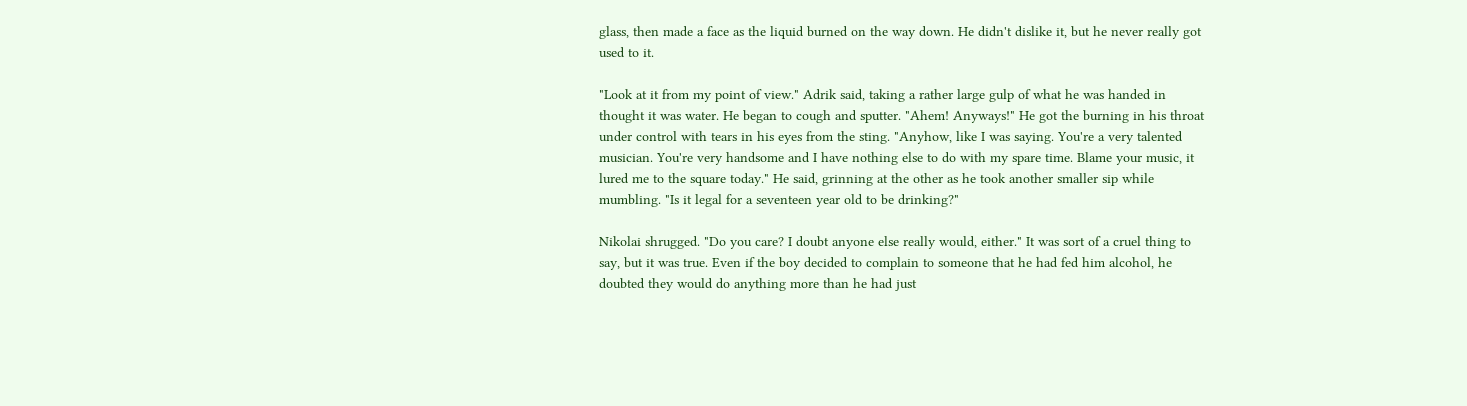glass, then made a face as the liquid burned on the way down. He didn't dislike it, but he never really got used to it.

"Look at it from my point of view." Adrik said, taking a rather large gulp of what he was handed in thought it was water. He began to cough and sputter. "Ahem! Anyways!" He got the burning in his throat under control with tears in his eyes from the sting. "Anyhow, like I was saying. You're a very talented musician. You're very handsome and I have nothing else to do with my spare time. Blame your music, it lured me to the square today." He said, grinning at the other as he took another smaller sip while mumbling. "Is it legal for a seventeen year old to be drinking?"

Nikolai shrugged. "Do you care? I doubt anyone else really would, either." It was sort of a cruel thing to say, but it was true. Even if the boy decided to complain to someone that he had fed him alcohol, he doubted they would do anything more than he had just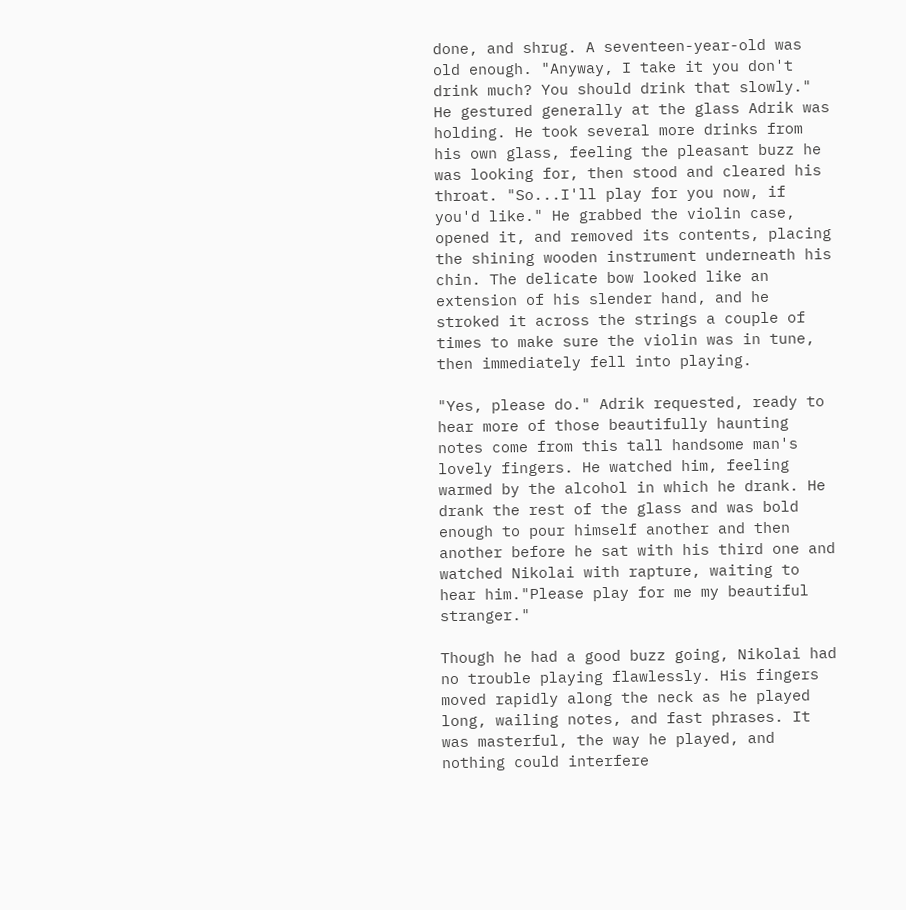done, and shrug. A seventeen-year-old was old enough. "Anyway, I take it you don't drink much? You should drink that slowly." He gestured generally at the glass Adrik was holding. He took several more drinks from his own glass, feeling the pleasant buzz he was looking for, then stood and cleared his throat. "So...I'll play for you now, if you'd like." He grabbed the violin case, opened it, and removed its contents, placing the shining wooden instrument underneath his chin. The delicate bow looked like an extension of his slender hand, and he stroked it across the strings a couple of times to make sure the violin was in tune, then immediately fell into playing.

"Yes, please do." Adrik requested, ready to hear more of those beautifully haunting notes come from this tall handsome man's lovely fingers. He watched him, feeling warmed by the alcohol in which he drank. He drank the rest of the glass and was bold enough to pour himself another and then another before he sat with his third one and watched Nikolai with rapture, waiting to hear him."Please play for me my beautiful stranger."

Though he had a good buzz going, Nikolai had no trouble playing flawlessly. His fingers moved rapidly along the neck as he played long, wailing notes, and fast phrases. It was masterful, the way he played, and nothing could interfere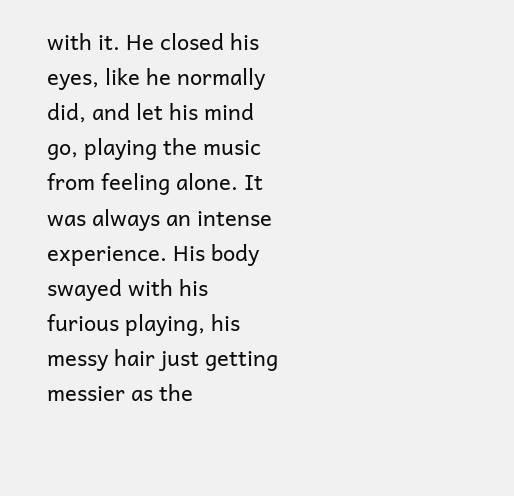with it. He closed his eyes, like he normally did, and let his mind go, playing the music from feeling alone. It was always an intense experience. His body swayed with his furious playing, his messy hair just getting messier as the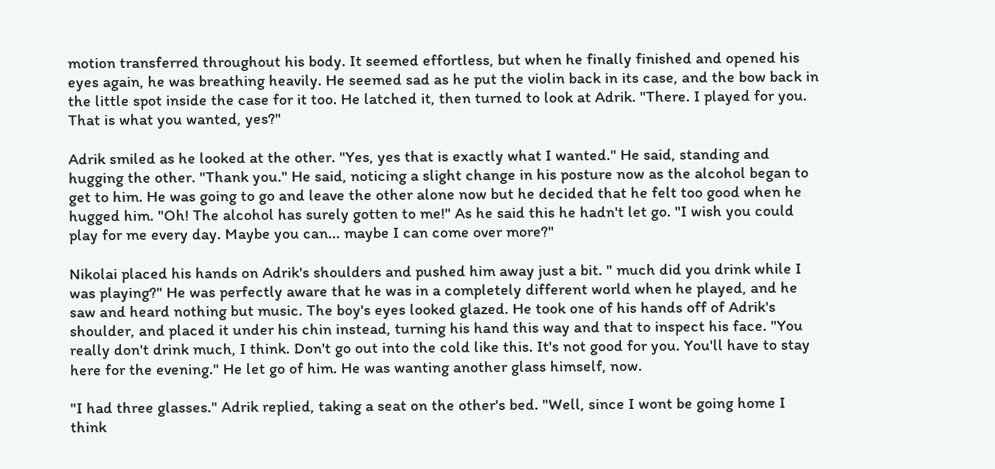motion transferred throughout his body. It seemed effortless, but when he finally finished and opened his eyes again, he was breathing heavily. He seemed sad as he put the violin back in its case, and the bow back in the little spot inside the case for it too. He latched it, then turned to look at Adrik. "There. I played for you. That is what you wanted, yes?"

Adrik smiled as he looked at the other. "Yes, yes that is exactly what I wanted." He said, standing and hugging the other. "Thank you." He said, noticing a slight change in his posture now as the alcohol began to get to him. He was going to go and leave the other alone now but he decided that he felt too good when he hugged him. "Oh! The alcohol has surely gotten to me!" As he said this he hadn't let go. "I wish you could play for me every day. Maybe you can... maybe I can come over more?"

Nikolai placed his hands on Adrik's shoulders and pushed him away just a bit. " much did you drink while I was playing?" He was perfectly aware that he was in a completely different world when he played, and he saw and heard nothing but music. The boy's eyes looked glazed. He took one of his hands off of Adrik's shoulder, and placed it under his chin instead, turning his hand this way and that to inspect his face. "You really don't drink much, I think. Don't go out into the cold like this. It's not good for you. You'll have to stay here for the evening." He let go of him. He was wanting another glass himself, now.

"I had three glasses." Adrik replied, taking a seat on the other's bed. "Well, since I wont be going home I think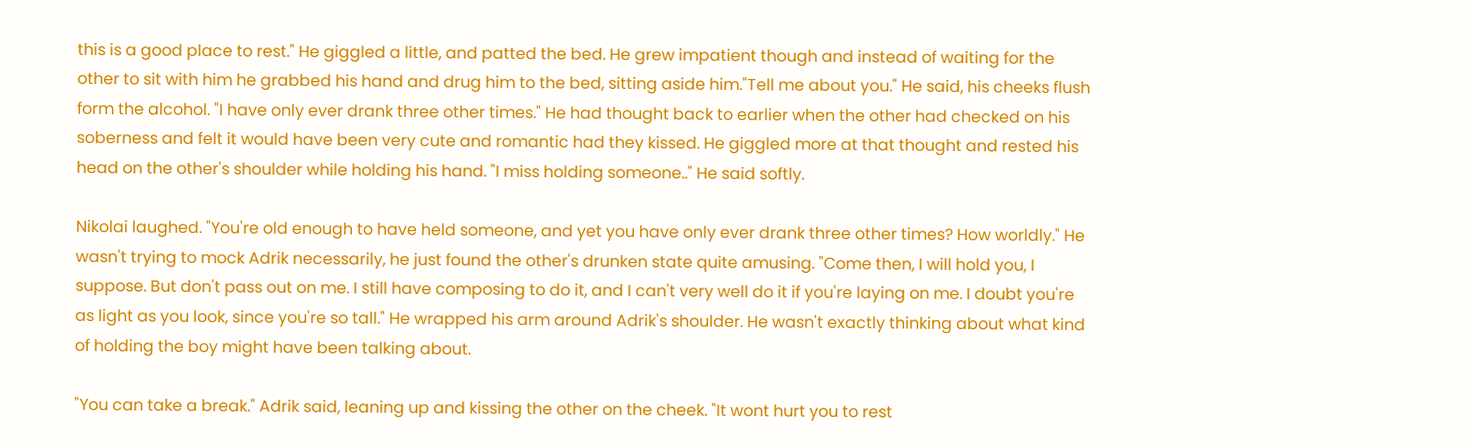this is a good place to rest." He giggled a little, and patted the bed. He grew impatient though and instead of waiting for the other to sit with him he grabbed his hand and drug him to the bed, sitting aside him."Tell me about you." He said, his cheeks flush form the alcohol. "I have only ever drank three other times." He had thought back to earlier when the other had checked on his soberness and felt it would have been very cute and romantic had they kissed. He giggled more at that thought and rested his head on the other's shoulder while holding his hand. "I miss holding someone.." He said softly.

Nikolai laughed. "You're old enough to have held someone, and yet you have only ever drank three other times? How worldly." He wasn't trying to mock Adrik necessarily, he just found the other's drunken state quite amusing. "Come then, I will hold you, I suppose. But don't pass out on me. I still have composing to do it, and I can't very well do it if you're laying on me. I doubt you're as light as you look, since you're so tall." He wrapped his arm around Adrik's shoulder. He wasn't exactly thinking about what kind of holding the boy might have been talking about.

"You can take a break." Adrik said, leaning up and kissing the other on the cheek. "It wont hurt you to rest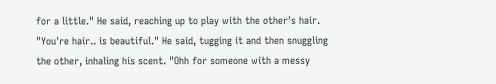for a little." He said, reaching up to play with the other's hair. "You're hair.. is beautiful." He said, tugging it and then snuggling the other, inhaling his scent. "Ohh for someone with a messy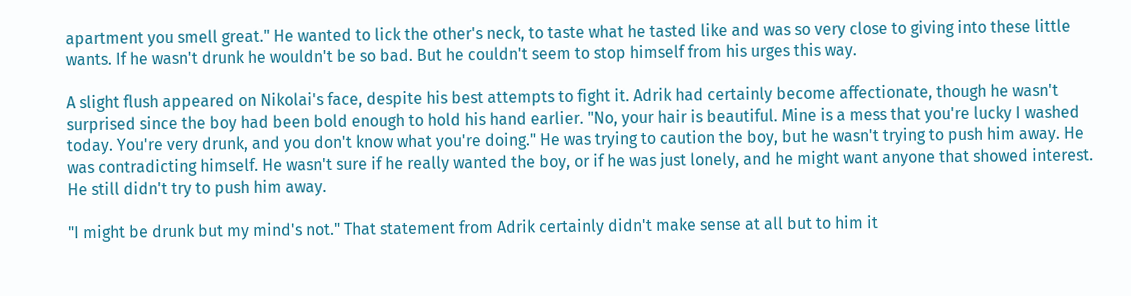apartment you smell great." He wanted to lick the other's neck, to taste what he tasted like and was so very close to giving into these little wants. If he wasn't drunk he wouldn't be so bad. But he couldn't seem to stop himself from his urges this way.

A slight flush appeared on Nikolai's face, despite his best attempts to fight it. Adrik had certainly become affectionate, though he wasn't surprised since the boy had been bold enough to hold his hand earlier. "No, your hair is beautiful. Mine is a mess that you're lucky I washed today. You're very drunk, and you don't know what you're doing." He was trying to caution the boy, but he wasn't trying to push him away. He was contradicting himself. He wasn't sure if he really wanted the boy, or if he was just lonely, and he might want anyone that showed interest. He still didn't try to push him away.

"I might be drunk but my mind's not." That statement from Adrik certainly didn't make sense at all but to him it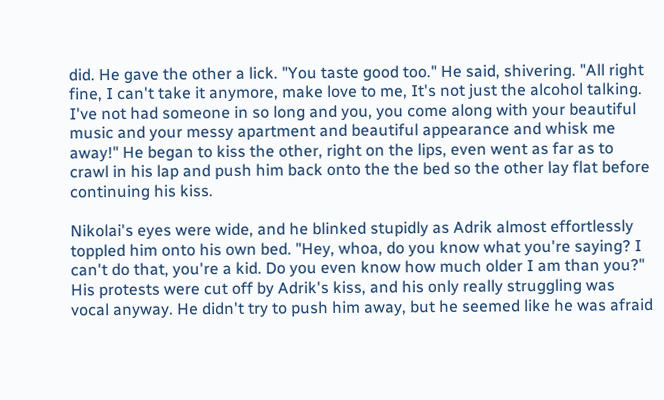did. He gave the other a lick. "You taste good too." He said, shivering. "All right fine, I can't take it anymore, make love to me, It's not just the alcohol talking. I've not had someone in so long and you, you come along with your beautiful music and your messy apartment and beautiful appearance and whisk me away!" He began to kiss the other, right on the lips, even went as far as to crawl in his lap and push him back onto the the bed so the other lay flat before continuing his kiss.

Nikolai's eyes were wide, and he blinked stupidly as Adrik almost effortlessly toppled him onto his own bed. "Hey, whoa, do you know what you're saying? I can't do that, you're a kid. Do you even know how much older I am than you?" His protests were cut off by Adrik's kiss, and his only really struggling was vocal anyway. He didn't try to push him away, but he seemed like he was afraid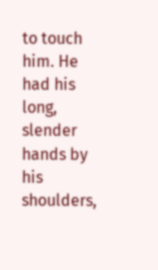to touch him. He had his long, slender hands by his shoulders,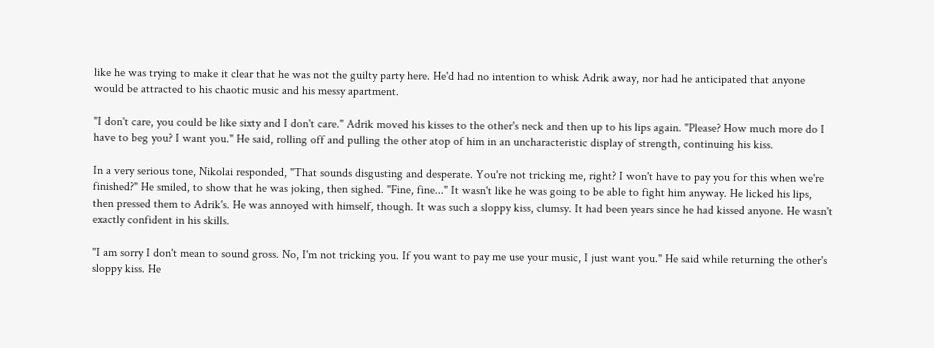like he was trying to make it clear that he was not the guilty party here. He'd had no intention to whisk Adrik away, nor had he anticipated that anyone would be attracted to his chaotic music and his messy apartment.

"I don't care, you could be like sixty and I don't care." Adrik moved his kisses to the other's neck and then up to his lips again. "Please? How much more do I have to beg you? I want you." He said, rolling off and pulling the other atop of him in an uncharacteristic display of strength, continuing his kiss.

In a very serious tone, Nikolai responded, "That sounds disgusting and desperate. You're not tricking me, right? I won't have to pay you for this when we're finished?" He smiled, to show that he was joking, then sighed. "Fine, fine..." It wasn't like he was going to be able to fight him anyway. He licked his lips, then pressed them to Adrik's. He was annoyed with himself, though. It was such a sloppy kiss, clumsy. It had been years since he had kissed anyone. He wasn't exactly confident in his skills.

"I am sorry I don't mean to sound gross. No, I'm not tricking you. If you want to pay me use your music, I just want you." He said while returning the other's sloppy kiss. He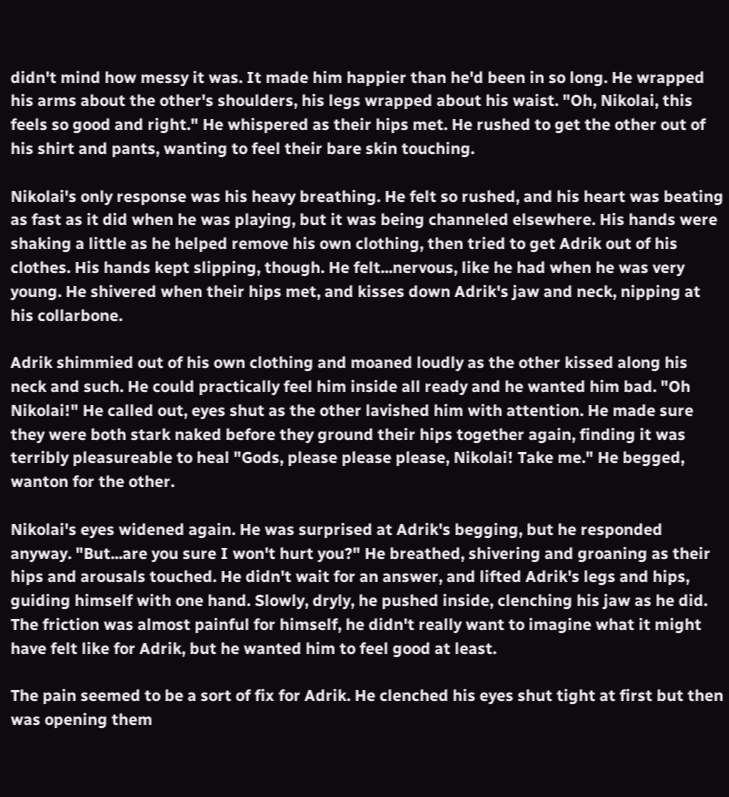didn't mind how messy it was. It made him happier than he'd been in so long. He wrapped his arms about the other's shoulders, his legs wrapped about his waist. "Oh, Nikolai, this feels so good and right." He whispered as their hips met. He rushed to get the other out of his shirt and pants, wanting to feel their bare skin touching.

Nikolai's only response was his heavy breathing. He felt so rushed, and his heart was beating as fast as it did when he was playing, but it was being channeled elsewhere. His hands were shaking a little as he helped remove his own clothing, then tried to get Adrik out of his clothes. His hands kept slipping, though. He felt...nervous, like he had when he was very young. He shivered when their hips met, and kisses down Adrik's jaw and neck, nipping at his collarbone.

Adrik shimmied out of his own clothing and moaned loudly as the other kissed along his neck and such. He could practically feel him inside all ready and he wanted him bad. "Oh Nikolai!" He called out, eyes shut as the other lavished him with attention. He made sure they were both stark naked before they ground their hips together again, finding it was terribly pleasureable to heal "Gods, please please please, Nikolai! Take me." He begged, wanton for the other.

Nikolai's eyes widened again. He was surprised at Adrik's begging, but he responded anyway. "But...are you sure I won't hurt you?" He breathed, shivering and groaning as their hips and arousals touched. He didn't wait for an answer, and lifted Adrik's legs and hips, guiding himself with one hand. Slowly, dryly, he pushed inside, clenching his jaw as he did. The friction was almost painful for himself, he didn't really want to imagine what it might have felt like for Adrik, but he wanted him to feel good at least.

The pain seemed to be a sort of fix for Adrik. He clenched his eyes shut tight at first but then was opening them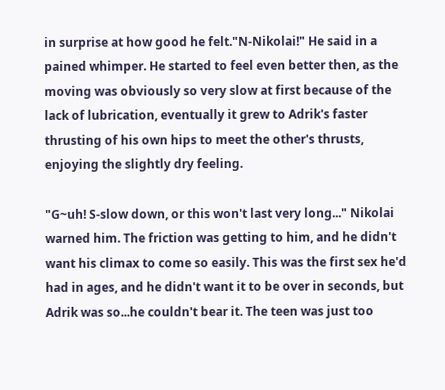in surprise at how good he felt."N-Nikolai!" He said in a pained whimper. He started to feel even better then, as the moving was obviously so very slow at first because of the lack of lubrication, eventually it grew to Adrik's faster thrusting of his own hips to meet the other's thrusts, enjoying the slightly dry feeling.

"G~uh! S-slow down, or this won't last very long..." Nikolai warned him. The friction was getting to him, and he didn't want his climax to come so easily. This was the first sex he'd had in ages, and he didn't want it to be over in seconds, but Adrik was so...he couldn't bear it. The teen was just too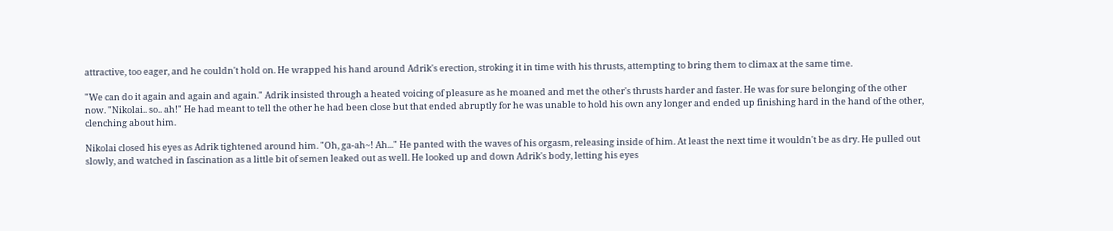attractive, too eager, and he couldn't hold on. He wrapped his hand around Adrik's erection, stroking it in time with his thrusts, attempting to bring them to climax at the same time.

"We can do it again and again and again." Adrik insisted through a heated voicing of pleasure as he moaned and met the other's thrusts harder and faster. He was for sure belonging of the other now. "Nikolai.. so.. ah!" He had meant to tell the other he had been close but that ended abruptly for he was unable to hold his own any longer and ended up finishing hard in the hand of the other, clenching about him.

Nikolai closed his eyes as Adrik tightened around him. "Oh, ga-ah~! Ah..." He panted with the waves of his orgasm, releasing inside of him. At least the next time it wouldn't be as dry. He pulled out slowly, and watched in fascination as a little bit of semen leaked out as well. He looked up and down Adrik's body, letting his eyes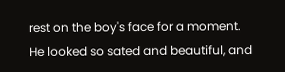rest on the boy's face for a moment. He looked so sated and beautiful, and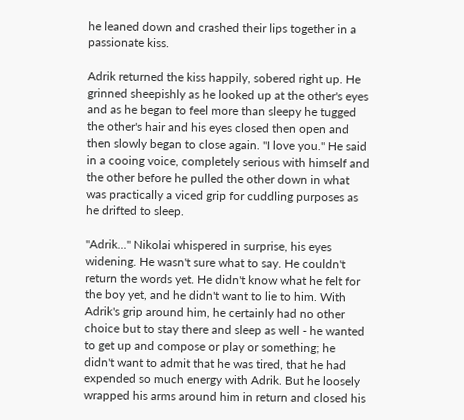he leaned down and crashed their lips together in a passionate kiss.

Adrik returned the kiss happily, sobered right up. He grinned sheepishly as he looked up at the other's eyes and as he began to feel more than sleepy he tugged the other's hair and his eyes closed then open and then slowly began to close again. "I love you." He said in a cooing voice, completely serious with himself and the other before he pulled the other down in what was practically a viced grip for cuddling purposes as he drifted to sleep.

"Adrik..." Nikolai whispered in surprise, his eyes widening. He wasn't sure what to say. He couldn't return the words yet. He didn't know what he felt for the boy yet, and he didn't want to lie to him. With Adrik's grip around him, he certainly had no other choice but to stay there and sleep as well - he wanted to get up and compose or play or something; he didn't want to admit that he was tired, that he had expended so much energy with Adrik. But he loosely wrapped his arms around him in return and closed his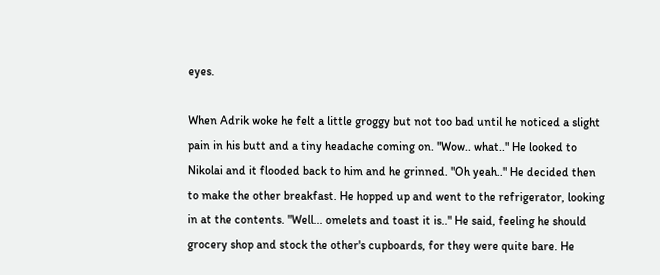eyes.

When Adrik woke he felt a little groggy but not too bad until he noticed a slight pain in his butt and a tiny headache coming on. "Wow.. what.." He looked to Nikolai and it flooded back to him and he grinned. "Oh yeah.." He decided then to make the other breakfast. He hopped up and went to the refrigerator, looking in at the contents. "Well... omelets and toast it is.." He said, feeling he should grocery shop and stock the other's cupboards, for they were quite bare. He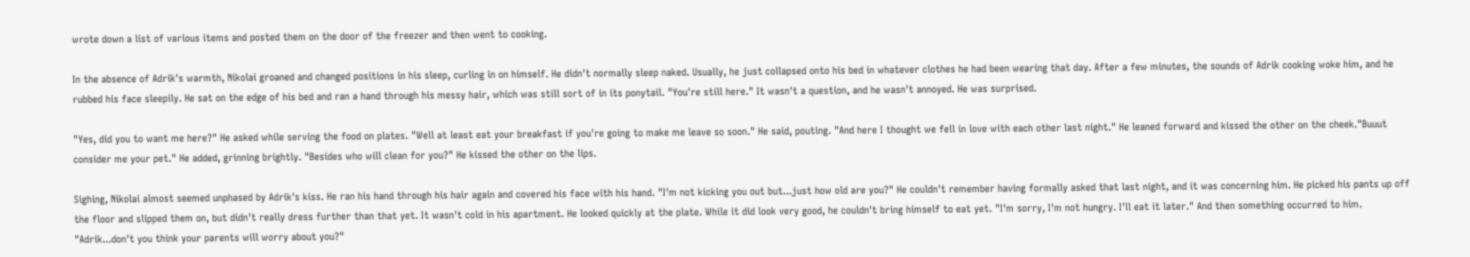wrote down a list of various items and posted them on the door of the freezer and then went to cooking.

In the absence of Adrik's warmth, Nikolai groaned and changed positions in his sleep, curling in on himself. He didn't normally sleep naked. Usually, he just collapsed onto his bed in whatever clothes he had been wearing that day. After a few minutes, the sounds of Adrik cooking woke him, and he rubbed his face sleepily. He sat on the edge of his bed and ran a hand through his messy hair, which was still sort of in its ponytail. "You're still here." It wasn't a question, and he wasn't annoyed. He was surprised.

"Yes, did you to want me here?" He asked while serving the food on plates. "Well at least eat your breakfast if you're going to make me leave so soon." He said, pouting. "And here I thought we fell in love with each other last night." He leaned forward and kissed the other on the cheek."Buuut consider me your pet." He added, grinning brightly. "Besides who will clean for you?" He kissed the other on the lips.

Sighing, Nikolai almost seemed unphased by Adrik's kiss. He ran his hand through his hair again and covered his face with his hand. "I'm not kicking you out but...just how old are you?" He couldn't remember having formally asked that last night, and it was concerning him. He picked his pants up off the floor and slipped them on, but didn't really dress further than that yet. It wasn't cold in his apartment. He looked quickly at the plate. While it did look very good, he couldn't bring himself to eat yet. "I'm sorry, I'm not hungry. I'll eat it later." And then something occurred to him. "Adrik...don't you think your parents will worry about you?"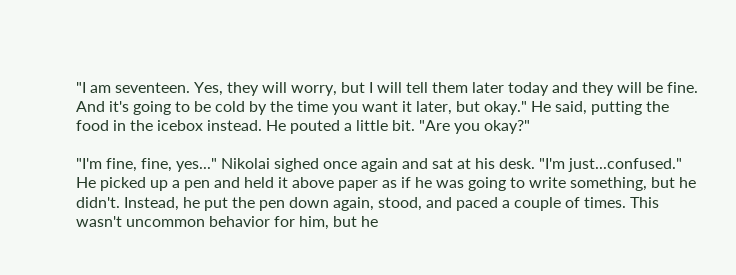"I am seventeen. Yes, they will worry, but I will tell them later today and they will be fine. And it's going to be cold by the time you want it later, but okay." He said, putting the food in the icebox instead. He pouted a little bit. "Are you okay?"

"I'm fine, fine, yes..." Nikolai sighed once again and sat at his desk. "I'm just...confused." He picked up a pen and held it above paper as if he was going to write something, but he didn't. Instead, he put the pen down again, stood, and paced a couple of times. This wasn't uncommon behavior for him, but he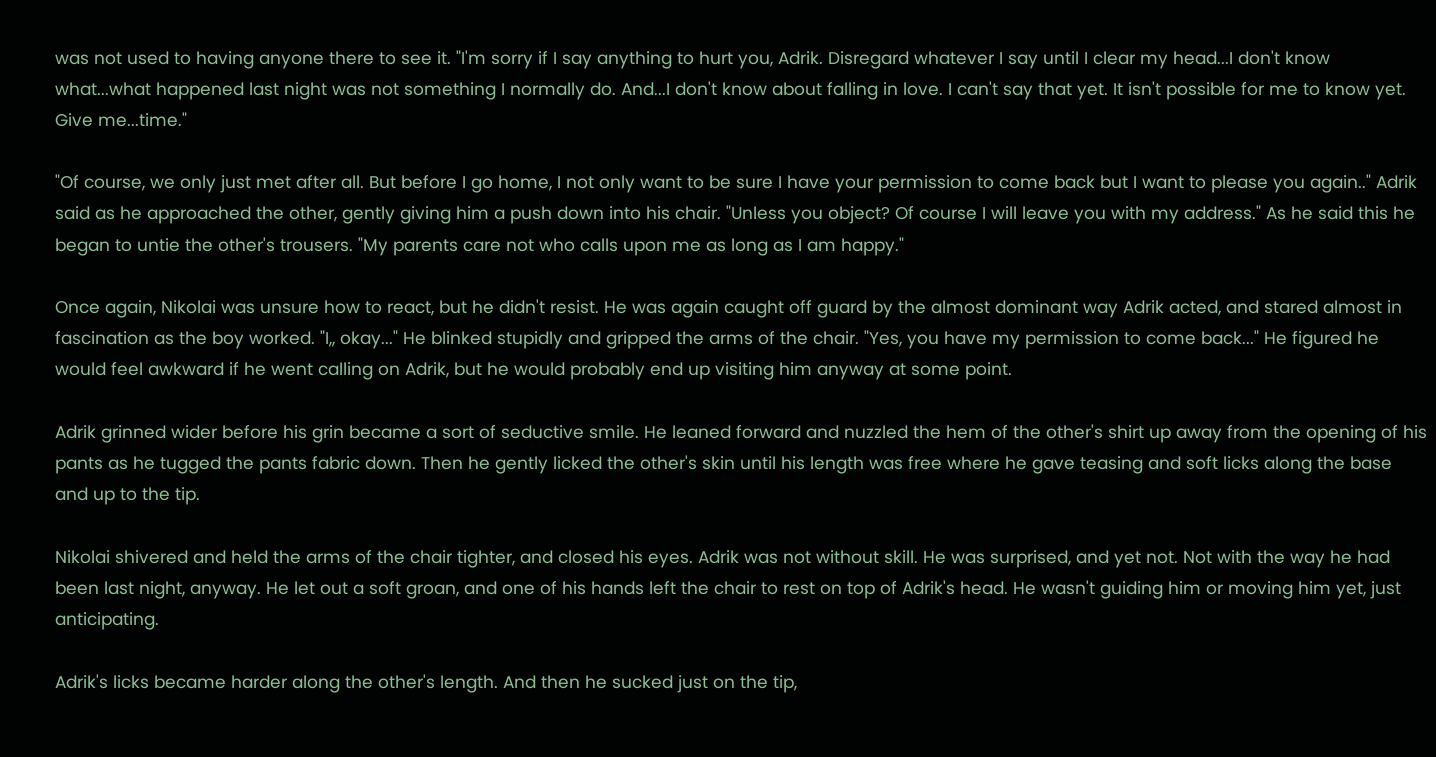was not used to having anyone there to see it. "I'm sorry if I say anything to hurt you, Adrik. Disregard whatever I say until I clear my head...I don't know what...what happened last night was not something I normally do. And...I don't know about falling in love. I can't say that yet. It isn't possible for me to know yet. Give me...time."

"Of course, we only just met after all. But before I go home, I not only want to be sure I have your permission to come back but I want to please you again.." Adrik said as he approached the other, gently giving him a push down into his chair. "Unless you object? Of course I will leave you with my address." As he said this he began to untie the other's trousers. "My parents care not who calls upon me as long as I am happy."

Once again, Nikolai was unsure how to react, but he didn't resist. He was again caught off guard by the almost dominant way Adrik acted, and stared almost in fascination as the boy worked. "I,, okay..." He blinked stupidly and gripped the arms of the chair. "Yes, you have my permission to come back..." He figured he would feel awkward if he went calling on Adrik, but he would probably end up visiting him anyway at some point.

Adrik grinned wider before his grin became a sort of seductive smile. He leaned forward and nuzzled the hem of the other's shirt up away from the opening of his pants as he tugged the pants fabric down. Then he gently licked the other's skin until his length was free where he gave teasing and soft licks along the base and up to the tip.

Nikolai shivered and held the arms of the chair tighter, and closed his eyes. Adrik was not without skill. He was surprised, and yet not. Not with the way he had been last night, anyway. He let out a soft groan, and one of his hands left the chair to rest on top of Adrik's head. He wasn't guiding him or moving him yet, just anticipating.

Adrik's licks became harder along the other's length. And then he sucked just on the tip,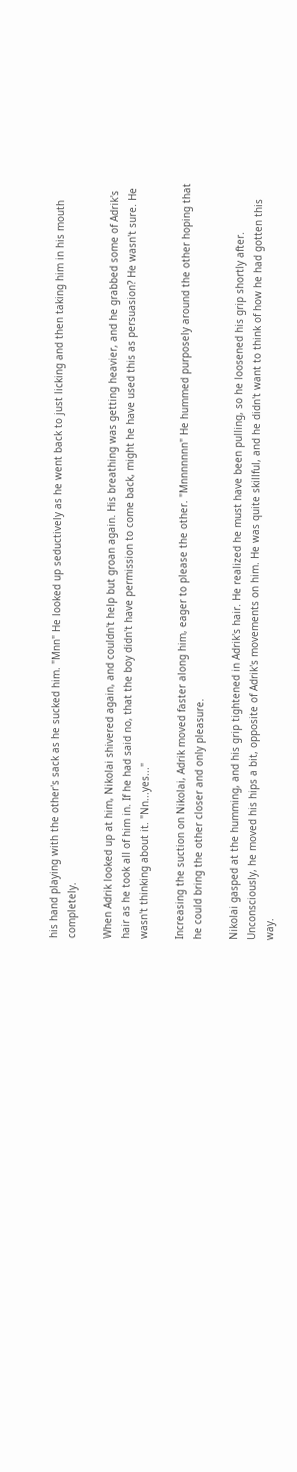his hand playing with the other's sack as he sucked him. "Mnn" He looked up seductively as he went back to just licking and then taking him in his mouth completely.

When Adrik looked up at him, Nikolai shivered again, and couldn't help but groan again. His breathing was getting heavier, and he grabbed some of Adrik's hair as he took all of him in. If he had said no, that the boy didn't have permission to come back, might he have used this as persuasion? He wasn't sure. He wasn't thinking about it. "Nn...yes..."

Increasing the suction on Nikolai, Adrik moved faster along him, eager to please the other. "Mnnnnnnn" He hummed purposely around the other hoping that he could bring the other closer and only pleasure.

Nikolai gasped at the humming, and his grip tightened in Adrik's hair. He realized he must have been pulling, so he loosened his grip shortly after. Unconsciously, he moved his hips a bit, opposite of Adrik's movements on him. He was quite skillful, and he didn't want to think of how he had gotten this way.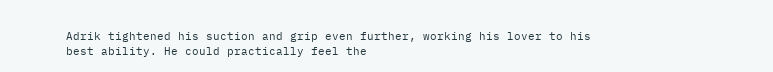Adrik tightened his suction and grip even further, working his lover to his best ability. He could practically feel the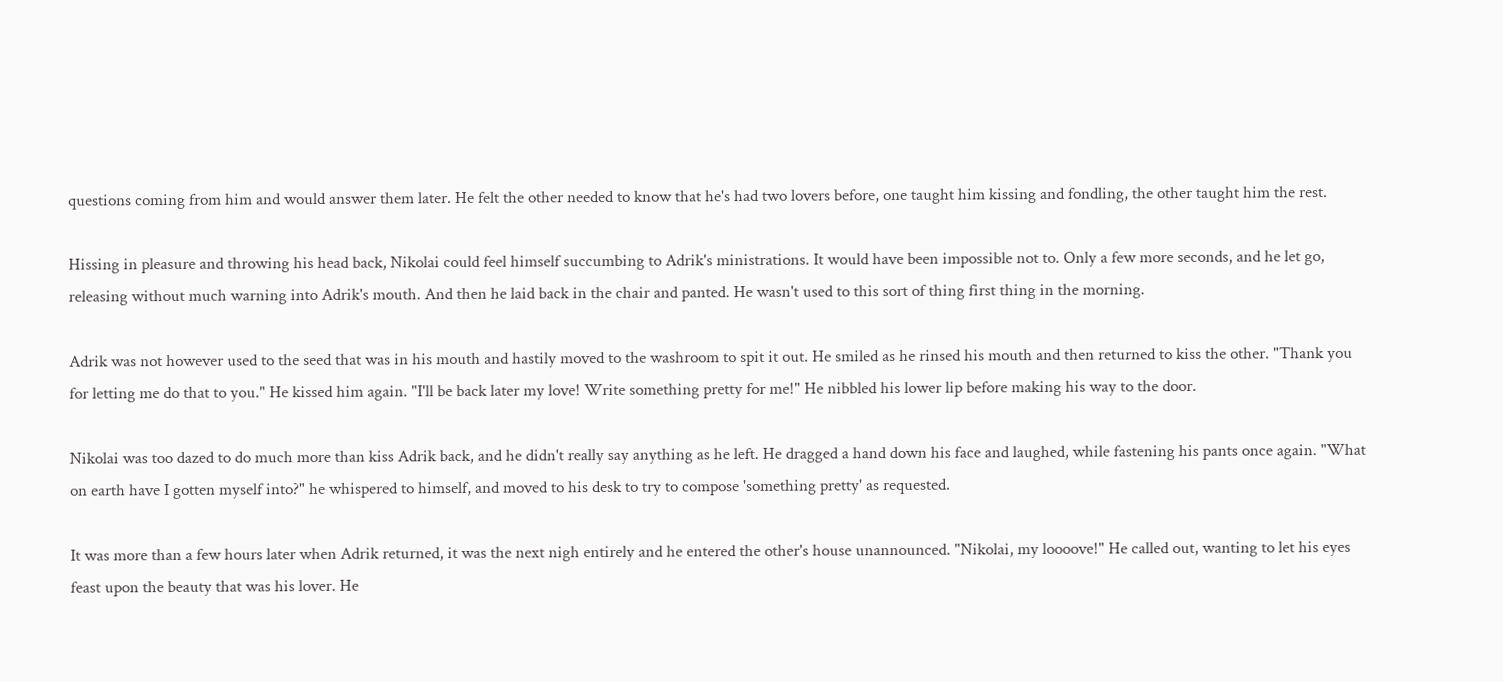questions coming from him and would answer them later. He felt the other needed to know that he's had two lovers before, one taught him kissing and fondling, the other taught him the rest.

Hissing in pleasure and throwing his head back, Nikolai could feel himself succumbing to Adrik's ministrations. It would have been impossible not to. Only a few more seconds, and he let go, releasing without much warning into Adrik's mouth. And then he laid back in the chair and panted. He wasn't used to this sort of thing first thing in the morning.

Adrik was not however used to the seed that was in his mouth and hastily moved to the washroom to spit it out. He smiled as he rinsed his mouth and then returned to kiss the other. "Thank you for letting me do that to you." He kissed him again. "I'll be back later my love! Write something pretty for me!" He nibbled his lower lip before making his way to the door.

Nikolai was too dazed to do much more than kiss Adrik back, and he didn't really say anything as he left. He dragged a hand down his face and laughed, while fastening his pants once again. "What on earth have I gotten myself into?" he whispered to himself, and moved to his desk to try to compose 'something pretty' as requested.

It was more than a few hours later when Adrik returned, it was the next nigh entirely and he entered the other's house unannounced. "Nikolai, my loooove!" He called out, wanting to let his eyes feast upon the beauty that was his lover. He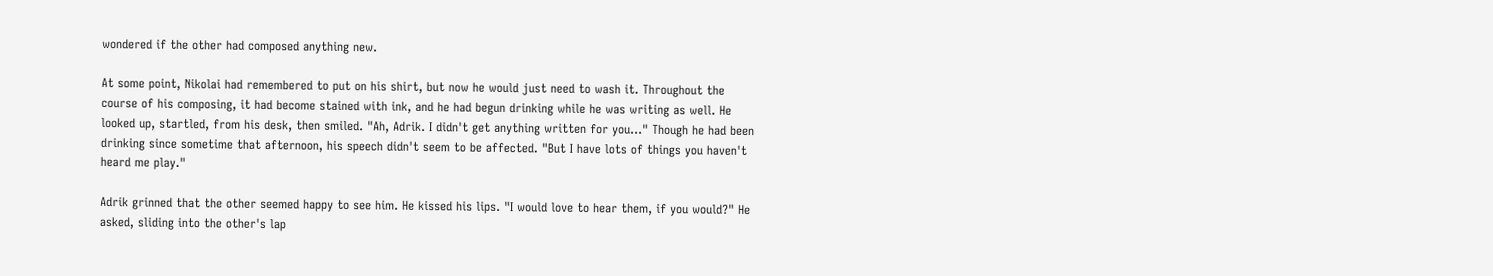wondered if the other had composed anything new.

At some point, Nikolai had remembered to put on his shirt, but now he would just need to wash it. Throughout the course of his composing, it had become stained with ink, and he had begun drinking while he was writing as well. He looked up, startled, from his desk, then smiled. "Ah, Adrik. I didn't get anything written for you..." Though he had been drinking since sometime that afternoon, his speech didn't seem to be affected. "But I have lots of things you haven't heard me play."

Adrik grinned that the other seemed happy to see him. He kissed his lips. "I would love to hear them, if you would?" He asked, sliding into the other's lap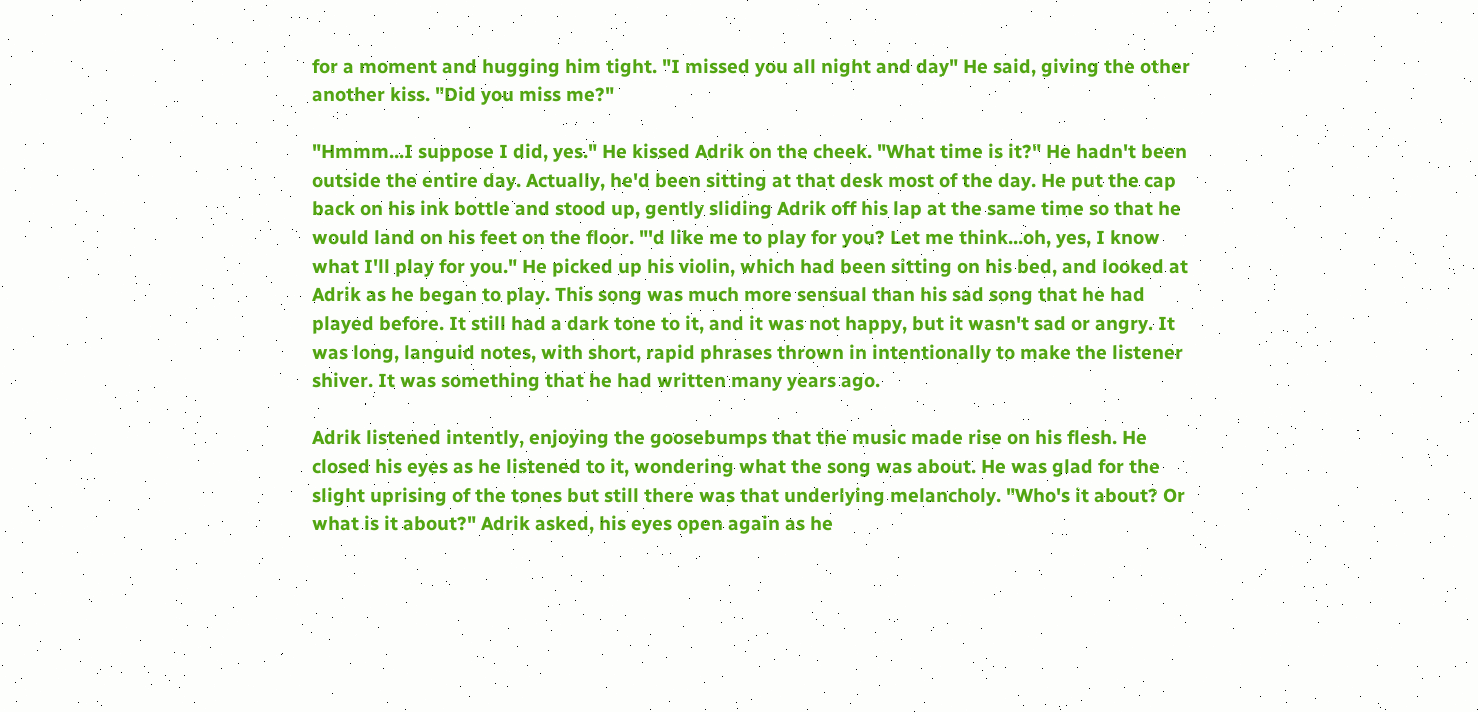for a moment and hugging him tight. "I missed you all night and day" He said, giving the other another kiss. "Did you miss me?"

"Hmmm...I suppose I did, yes." He kissed Adrik on the cheek. "What time is it?" He hadn't been outside the entire day. Actually, he'd been sitting at that desk most of the day. He put the cap back on his ink bottle and stood up, gently sliding Adrik off his lap at the same time so that he would land on his feet on the floor. "'d like me to play for you? Let me think...oh, yes, I know what I'll play for you." He picked up his violin, which had been sitting on his bed, and looked at Adrik as he began to play. This song was much more sensual than his sad song that he had played before. It still had a dark tone to it, and it was not happy, but it wasn't sad or angry. It was long, languid notes, with short, rapid phrases thrown in intentionally to make the listener shiver. It was something that he had written many years ago.

Adrik listened intently, enjoying the goosebumps that the music made rise on his flesh. He closed his eyes as he listened to it, wondering what the song was about. He was glad for the slight uprising of the tones but still there was that underlying melancholy. "Who's it about? Or what is it about?" Adrik asked, his eyes open again as he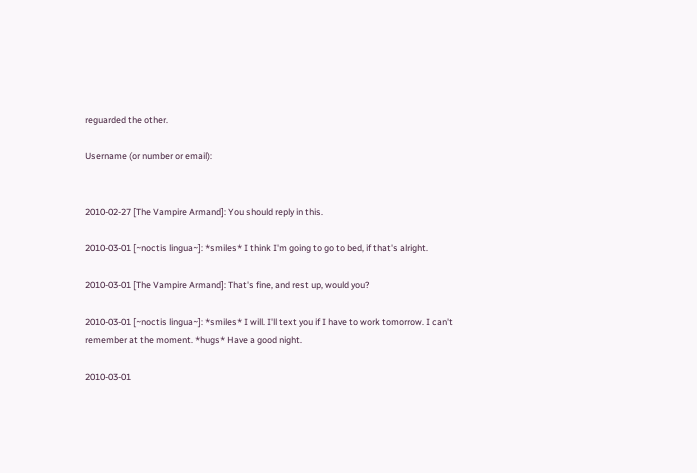reguarded the other.

Username (or number or email):


2010-02-27 [The Vampire Armand]: You should reply in this.

2010-03-01 [~noctis lingua~]: *smiles* I think I'm going to go to bed, if that's alright.

2010-03-01 [The Vampire Armand]: That's fine, and rest up, would you?

2010-03-01 [~noctis lingua~]: *smiles* I will. I'll text you if I have to work tomorrow. I can't remember at the moment. *hugs* Have a good night.

2010-03-01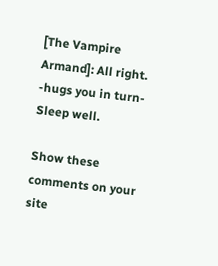[The Vampire Armand]: All right. -hugs you in turn- Sleep well.

Show these comments on your site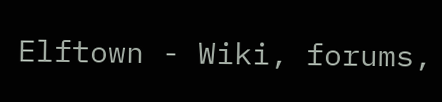Elftown - Wiki, forums,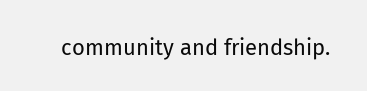community and friendship.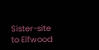Sister-site to Elfwood